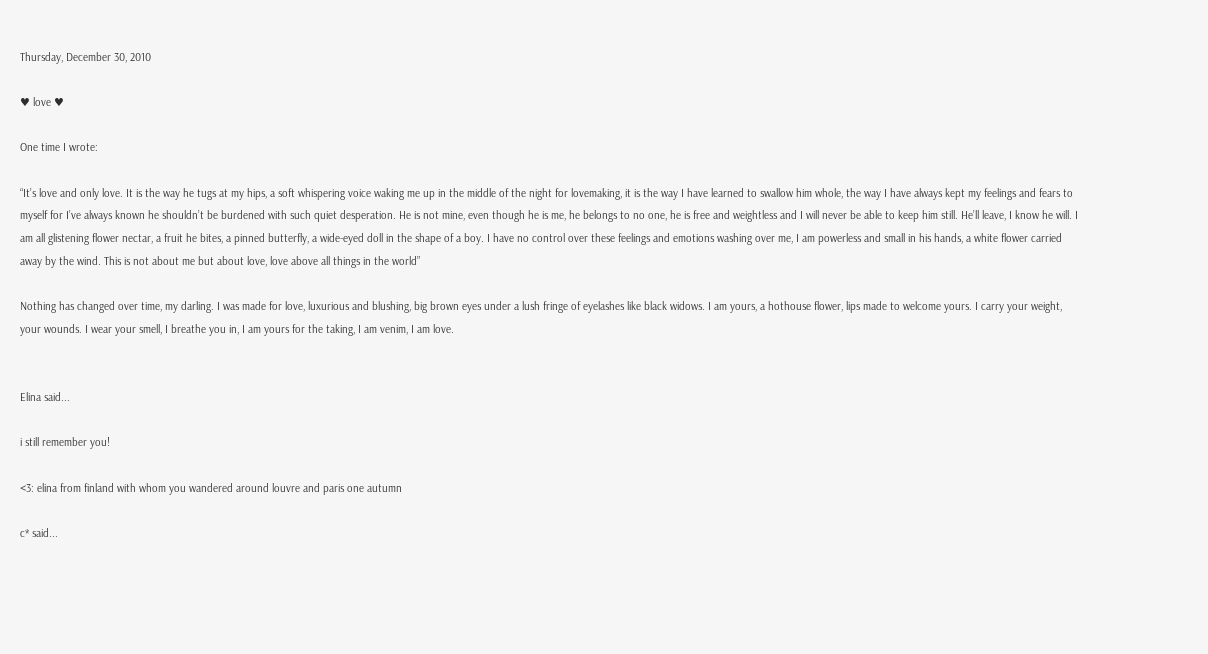Thursday, December 30, 2010

♥ love ♥

One time I wrote:

“It’s love and only love. It is the way he tugs at my hips, a soft whispering voice waking me up in the middle of the night for lovemaking, it is the way I have learned to swallow him whole, the way I have always kept my feelings and fears to myself for I’ve always known he shouldn’t be burdened with such quiet desperation. He is not mine, even though he is me, he belongs to no one, he is free and weightless and I will never be able to keep him still. He’ll leave, I know he will. I am all glistening flower nectar, a fruit he bites, a pinned butterfly, a wide-eyed doll in the shape of a boy. I have no control over these feelings and emotions washing over me, I am powerless and small in his hands, a white flower carried away by the wind. This is not about me but about love, love above all things in the world”

Nothing has changed over time, my darling. I was made for love, luxurious and blushing, big brown eyes under a lush fringe of eyelashes like black widows. I am yours, a hothouse flower, lips made to welcome yours. I carry your weight, your wounds. I wear your smell, I breathe you in, I am yours for the taking, I am venim, I am love.


Elina said...

i still remember you!

<3: elina from finland with whom you wandered around louvre and paris one autumn

c* said...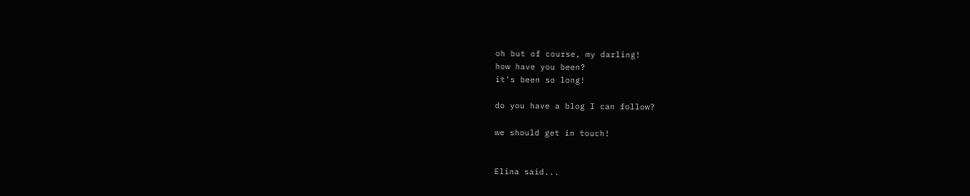oh but of course, my darling!
how have you been?
it's been so long!

do you have a blog I can follow?

we should get in touch!


Elina said...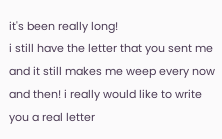it's been really long!
i still have the letter that you sent me and it still makes me weep every now and then! i really would like to write you a real letter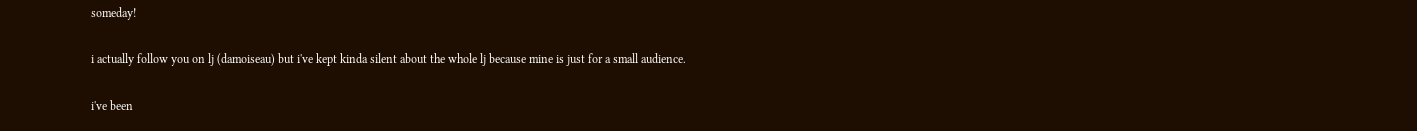someday!

i actually follow you on lj (damoiseau) but i've kept kinda silent about the whole lj because mine is just for a small audience.

i've been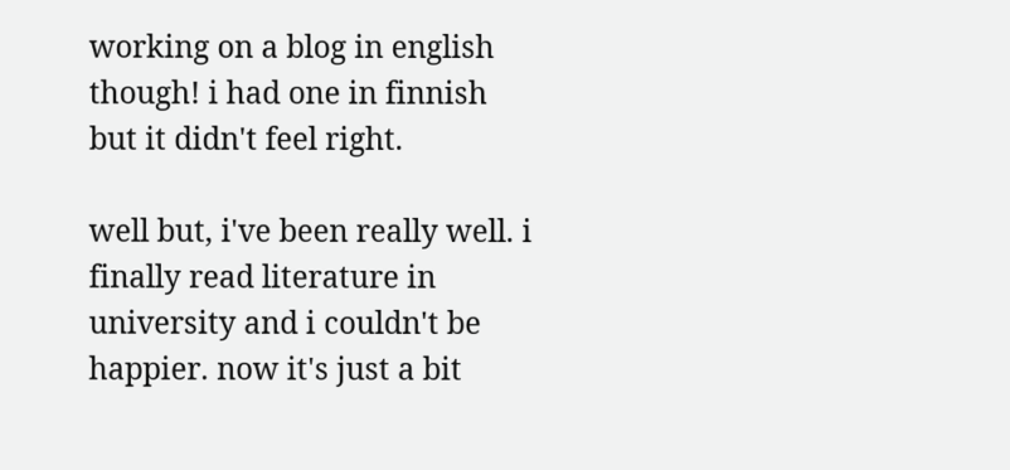working on a blog in english though! i had one in finnish but it didn't feel right.

well but, i've been really well. i finally read literature in university and i couldn't be happier. now it's just a bit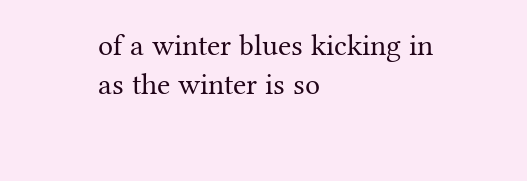of a winter blues kicking in as the winter is so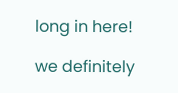long in here!

we definitely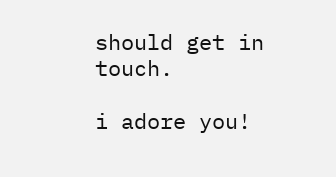should get in touch.

i adore you!